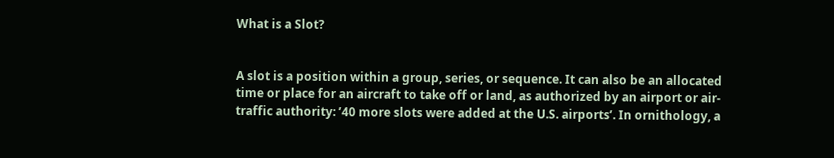What is a Slot?


A slot is a position within a group, series, or sequence. It can also be an allocated time or place for an aircraft to take off or land, as authorized by an airport or air-traffic authority: ’40 more slots were added at the U.S. airports’. In ornithology, a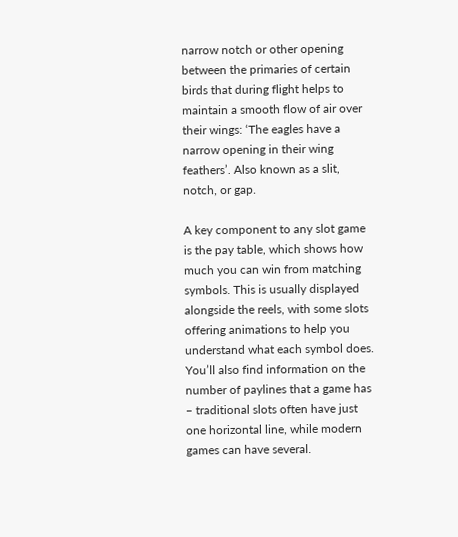narrow notch or other opening between the primaries of certain birds that during flight helps to maintain a smooth flow of air over their wings: ‘The eagles have a narrow opening in their wing feathers’. Also known as a slit, notch, or gap.

A key component to any slot game is the pay table, which shows how much you can win from matching symbols. This is usually displayed alongside the reels, with some slots offering animations to help you understand what each symbol does. You’ll also find information on the number of paylines that a game has – traditional slots often have just one horizontal line, while modern games can have several.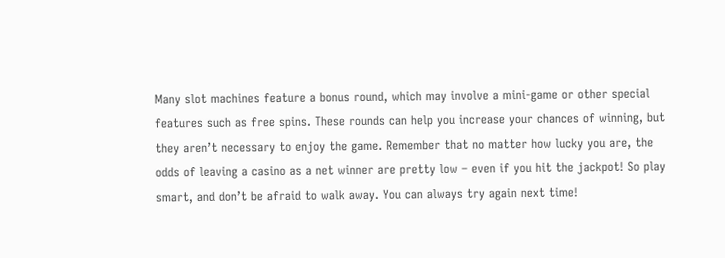Many slot machines feature a bonus round, which may involve a mini-game or other special features such as free spins. These rounds can help you increase your chances of winning, but they aren’t necessary to enjoy the game. Remember that no matter how lucky you are, the odds of leaving a casino as a net winner are pretty low – even if you hit the jackpot! So play smart, and don’t be afraid to walk away. You can always try again next time!